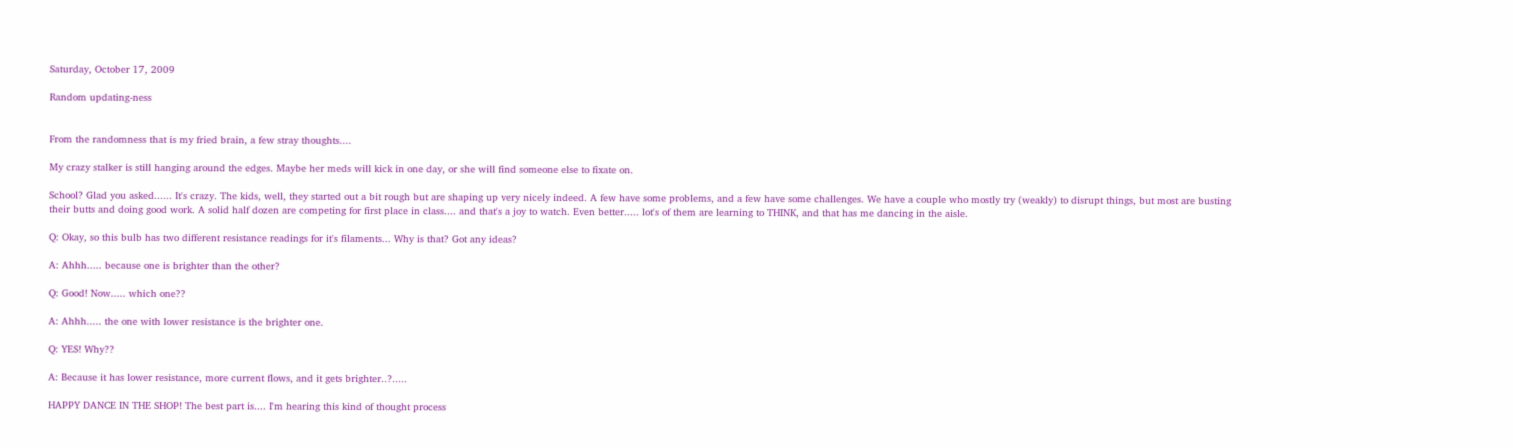Saturday, October 17, 2009

Random updating-ness


From the randomness that is my fried brain, a few stray thoughts....

My crazy stalker is still hanging around the edges. Maybe her meds will kick in one day, or she will find someone else to fixate on.

School? Glad you asked...... It's crazy. The kids, well, they started out a bit rough but are shaping up very nicely indeed. A few have some problems, and a few have some challenges. We have a couple who mostly try (weakly) to disrupt things, but most are busting their butts and doing good work. A solid half dozen are competing for first place in class.... and that's a joy to watch. Even better..... lot's of them are learning to THINK, and that has me dancing in the aisle.

Q: Okay, so this bulb has two different resistance readings for it's filaments... Why is that? Got any ideas?

A: Ahhh..... because one is brighter than the other?

Q: Good! Now..... which one??

A: Ahhh..... the one with lower resistance is the brighter one.

Q: YES! Why??

A: Because it has lower resistance, more current flows, and it gets brighter..?.....

HAPPY DANCE IN THE SHOP! The best part is.... I'm hearing this kind of thought process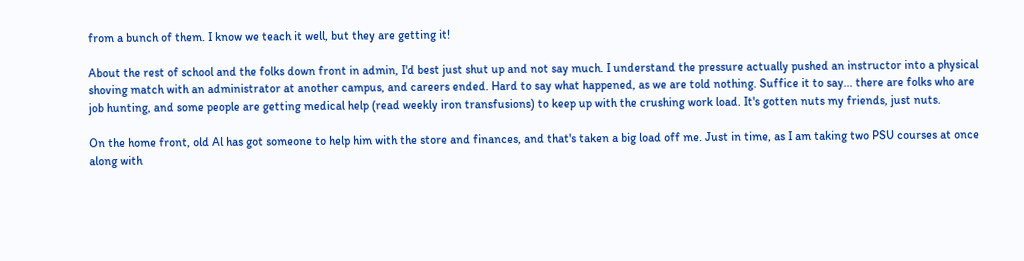from a bunch of them. I know we teach it well, but they are getting it!

About the rest of school and the folks down front in admin, I'd best just shut up and not say much. I understand the pressure actually pushed an instructor into a physical shoving match with an administrator at another campus, and careers ended. Hard to say what happened, as we are told nothing. Suffice it to say... there are folks who are job hunting, and some people are getting medical help (read weekly iron transfusions) to keep up with the crushing work load. It's gotten nuts my friends, just nuts.

On the home front, old Al has got someone to help him with the store and finances, and that's taken a big load off me. Just in time, as I am taking two PSU courses at once along with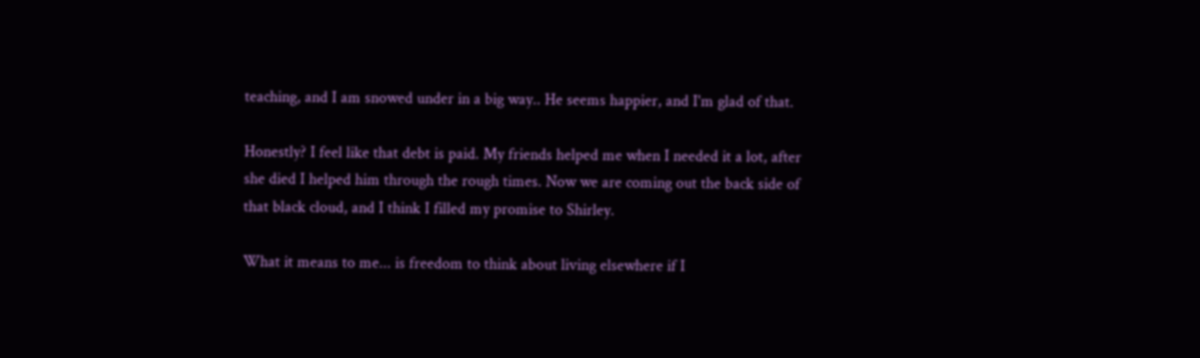teaching, and I am snowed under in a big way.. He seems happier, and I'm glad of that.

Honestly? I feel like that debt is paid. My friends helped me when I needed it a lot, after she died I helped him through the rough times. Now we are coming out the back side of that black cloud, and I think I filled my promise to Shirley.

What it means to me... is freedom to think about living elsewhere if I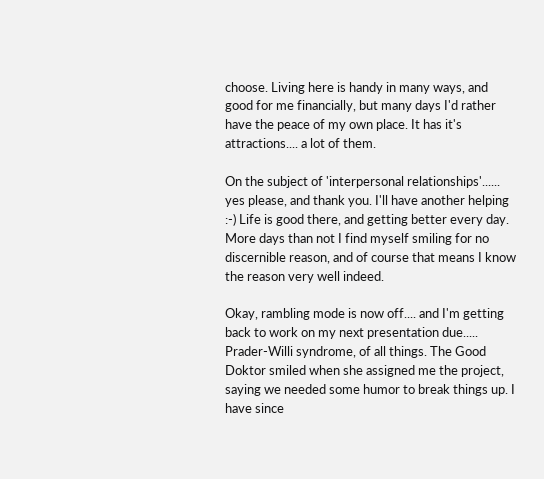choose. Living here is handy in many ways, and good for me financially, but many days I'd rather have the peace of my own place. It has it's attractions.... a lot of them.

On the subject of 'interpersonal relationships'...... yes please, and thank you. I'll have another helping :-) Life is good there, and getting better every day. More days than not I find myself smiling for no discernible reason, and of course that means I know the reason very well indeed.

Okay, rambling mode is now off.... and I'm getting back to work on my next presentation due..... Prader-Willi syndrome, of all things. The Good Doktor smiled when she assigned me the project, saying we needed some humor to break things up. I have since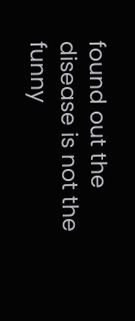found out the disease is not the funny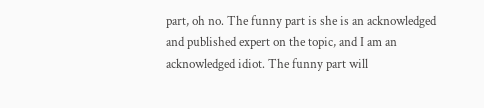part, oh no. The funny part is she is an acknowledged and published expert on the topic, and I am an acknowledged idiot. The funny part will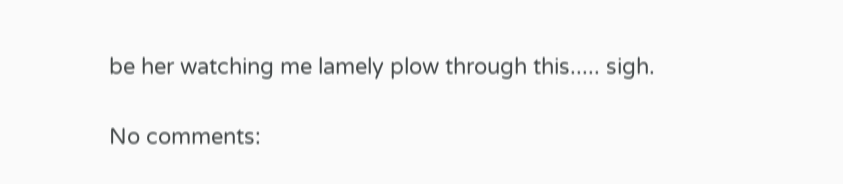be her watching me lamely plow through this..... sigh.

No comments: